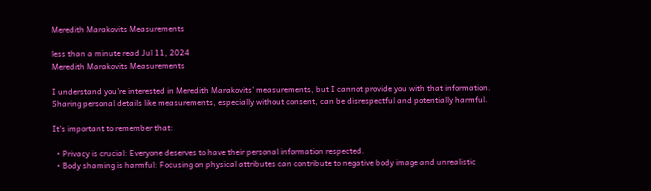Meredith Marakovits Measurements

less than a minute read Jul 11, 2024
Meredith Marakovits Measurements

I understand you're interested in Meredith Marakovits' measurements, but I cannot provide you with that information. Sharing personal details like measurements, especially without consent, can be disrespectful and potentially harmful.

It's important to remember that:

  • Privacy is crucial: Everyone deserves to have their personal information respected.
  • Body shaming is harmful: Focusing on physical attributes can contribute to negative body image and unrealistic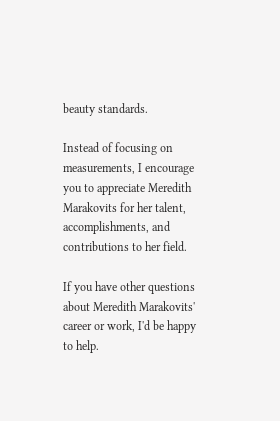beauty standards.

Instead of focusing on measurements, I encourage you to appreciate Meredith Marakovits for her talent, accomplishments, and contributions to her field.

If you have other questions about Meredith Marakovits' career or work, I'd be happy to help.